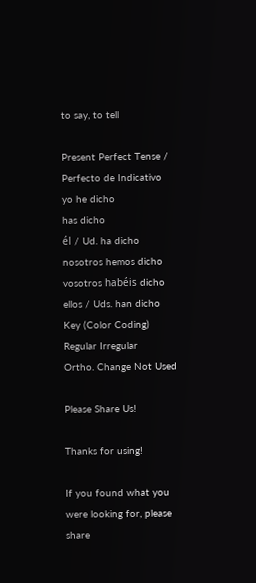to say, to tell

Present Perfect Tense / Perfecto de Indicativo
yo he dicho
has dicho
él / Ud. ha dicho
nosotros hemos dicho
vosotros habéis dicho
ellos / Uds. han dicho
Key (Color Coding)
Regular Irregular
Ortho. Change Not Used

Please Share Us!

Thanks for using!

If you found what you were looking for, please share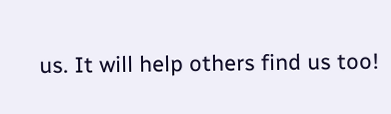us. It will help others find us too!